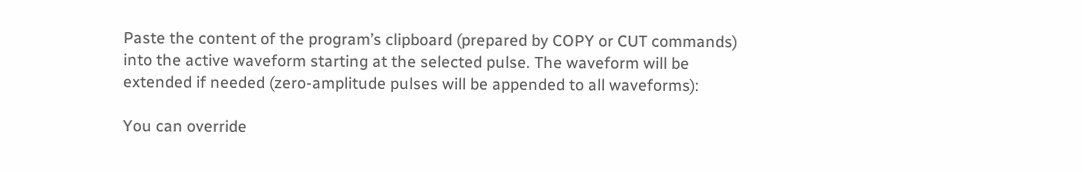Paste the content of the program’s clipboard (prepared by COPY or CUT commands) into the active waveform starting at the selected pulse. The waveform will be extended if needed (zero-amplitude pulses will be appended to all waveforms):

You can override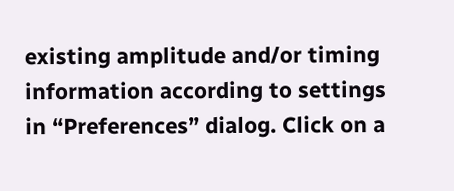existing amplitude and/or timing information according to settings in “Preferences” dialog. Click on a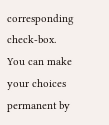corresponding check-box. You can make your choices permanent by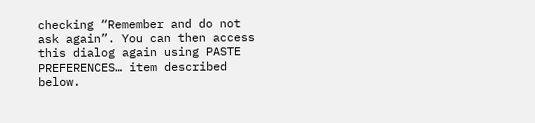checking “Remember and do not ask again”. You can then access this dialog again using PASTE PREFERENCES… item described below.